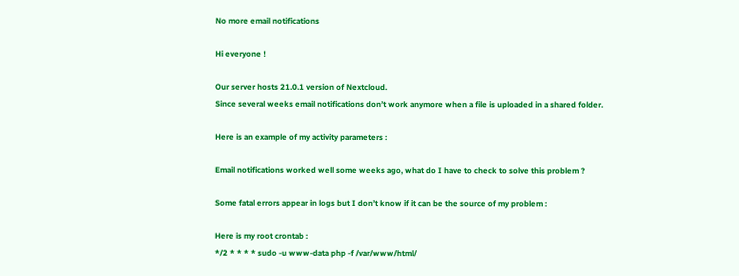No more email notifications

Hi everyone !

Our server hosts 21.0.1 version of Nextcloud.
Since several weeks email notifications don’t work anymore when a file is uploaded in a shared folder.

Here is an example of my activity parameters :

Email notifications worked well some weeks ago, what do I have to check to solve this problem ?

Some fatal errors appear in logs but I don’t know if it can be the source of my problem :

Here is my root crontab :
*/2 * * * * sudo -u www-data php -f /var/www/html/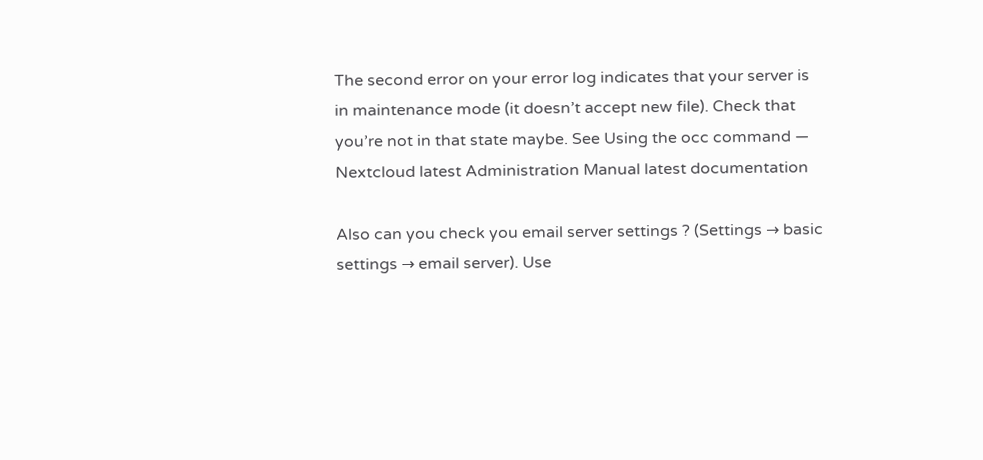The second error on your error log indicates that your server is in maintenance mode (it doesn’t accept new file). Check that you’re not in that state maybe. See Using the occ command — Nextcloud latest Administration Manual latest documentation

Also can you check you email server settings ? (Settings → basic settings → email server). Use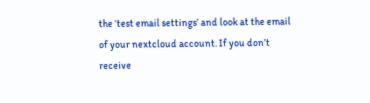the ‘test email settings’ and look at the email of your nextcloud account. If you don’t receive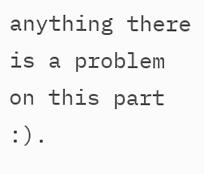anything there is a problem on this part :).